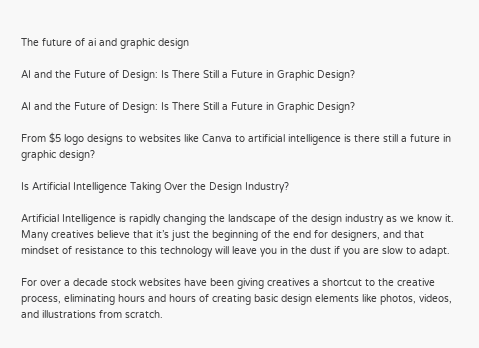The future of ai and graphic design

AI and the Future of Design: Is There Still a Future in Graphic Design?

AI and the Future of Design: Is There Still a Future in Graphic Design?

From $5 logo designs to websites like Canva to artificial intelligence is there still a future in graphic design?

Is Artificial Intelligence Taking Over the Design Industry?

Artificial Intelligence is rapidly changing the landscape of the design industry as we know it. Many creatives believe that it’s just the beginning of the end for designers, and that mindset of resistance to this technology will leave you in the dust if you are slow to adapt.

For over a decade stock websites have been giving creatives a shortcut to the creative process, eliminating hours and hours of creating basic design elements like photos, videos, and illustrations from scratch.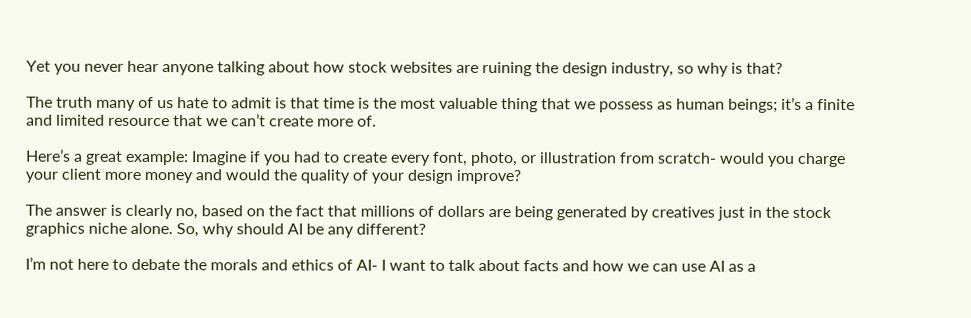Yet you never hear anyone talking about how stock websites are ruining the design industry, so why is that?

The truth many of us hate to admit is that time is the most valuable thing that we possess as human beings; it’s a finite and limited resource that we can’t create more of.

Here’s a great example: Imagine if you had to create every font, photo, or illustration from scratch- would you charge your client more money and would the quality of your design improve?

The answer is clearly no, based on the fact that millions of dollars are being generated by creatives just in the stock graphics niche alone. So, why should AI be any different?

I’m not here to debate the morals and ethics of AI- I want to talk about facts and how we can use AI as a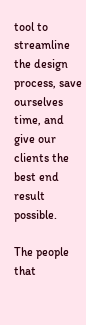tool to streamline the design process, save ourselves time, and give our clients the best end result possible.

The people that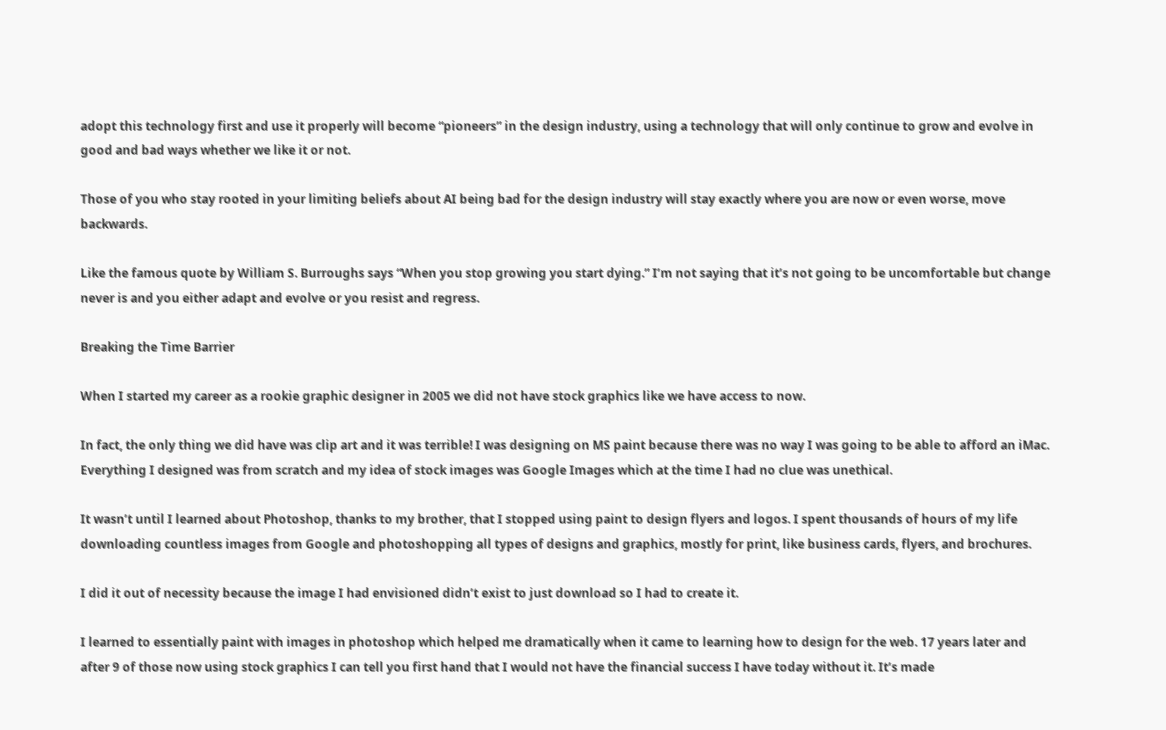adopt this technology first and use it properly will become “pioneers” in the design industry, using a technology that will only continue to grow and evolve in good and bad ways whether we like it or not.

Those of you who stay rooted in your limiting beliefs about AI being bad for the design industry will stay exactly where you are now or even worse, move backwards.

Like the famous quote by William S. Burroughs says “When you stop growing you start dying.” I’m not saying that it’s not going to be uncomfortable but change never is and you either adapt and evolve or you resist and regress.

Breaking the Time Barrier

When I started my career as a rookie graphic designer in 2005 we did not have stock graphics like we have access to now.

In fact, the only thing we did have was clip art and it was terrible! I was designing on MS paint because there was no way I was going to be able to afford an iMac. Everything I designed was from scratch and my idea of stock images was Google Images which at the time I had no clue was unethical.

It wasn’t until I learned about Photoshop, thanks to my brother, that I stopped using paint to design flyers and logos. I spent thousands of hours of my life downloading countless images from Google and photoshopping all types of designs and graphics, mostly for print, like business cards, flyers, and brochures.

I did it out of necessity because the image I had envisioned didn’t exist to just download so I had to create it.

I learned to essentially paint with images in photoshop which helped me dramatically when it came to learning how to design for the web. 17 years later and after 9 of those now using stock graphics I can tell you first hand that I would not have the financial success I have today without it. It’s made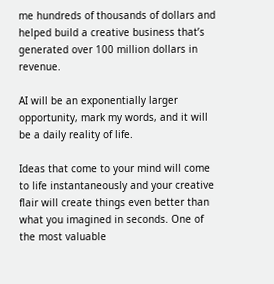me hundreds of thousands of dollars and helped build a creative business that’s generated over 100 million dollars in revenue.

AI will be an exponentially larger opportunity, mark my words, and it will be a daily reality of life.

Ideas that come to your mind will come to life instantaneously and your creative flair will create things even better than what you imagined in seconds. One of the most valuable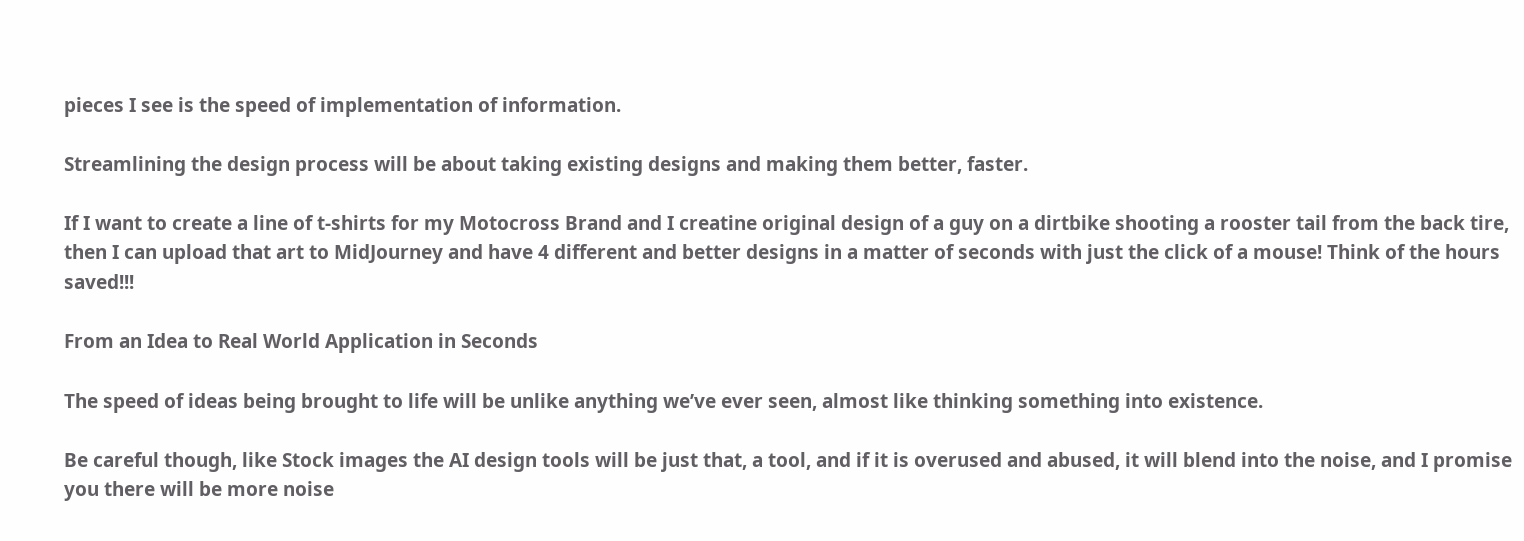pieces I see is the speed of implementation of information.

Streamlining the design process will be about taking existing designs and making them better, faster.

If I want to create a line of t-shirts for my Motocross Brand and I creatine original design of a guy on a dirtbike shooting a rooster tail from the back tire, then I can upload that art to MidJourney and have 4 different and better designs in a matter of seconds with just the click of a mouse! Think of the hours saved!!!

From an Idea to Real World Application in Seconds

The speed of ideas being brought to life will be unlike anything we’ve ever seen, almost like thinking something into existence.

Be careful though, like Stock images the AI design tools will be just that, a tool, and if it is overused and abused, it will blend into the noise, and I promise you there will be more noise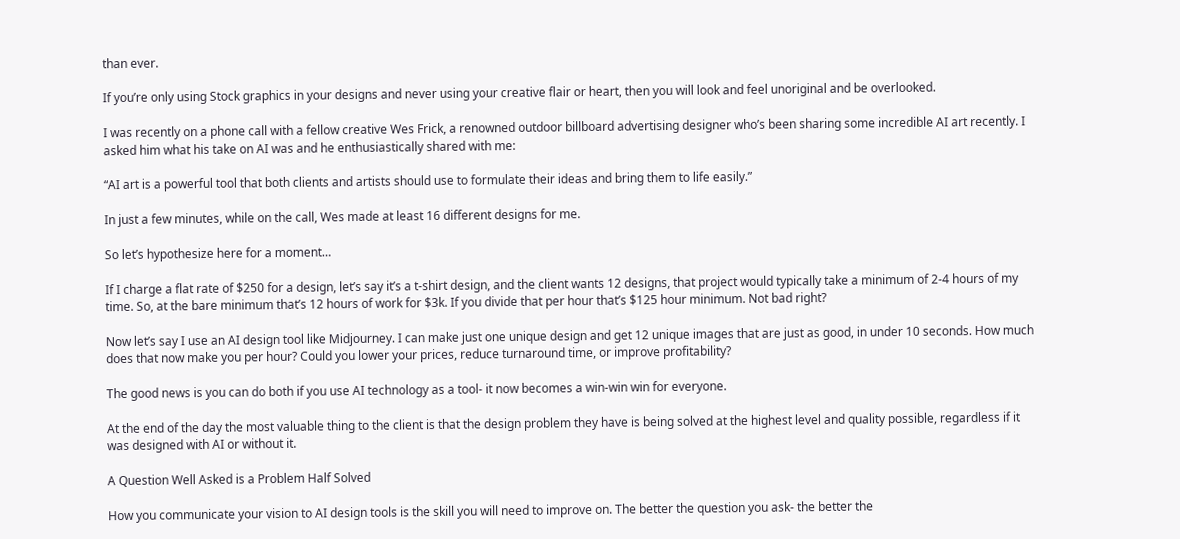than ever.

If you’re only using Stock graphics in your designs and never using your creative flair or heart, then you will look and feel unoriginal and be overlooked.

I was recently on a phone call with a fellow creative Wes Frick, a renowned outdoor billboard advertising designer who’s been sharing some incredible AI art recently. I asked him what his take on AI was and he enthusiastically shared with me:

“AI art is a powerful tool that both clients and artists should use to formulate their ideas and bring them to life easily.”

In just a few minutes, while on the call, Wes made at least 16 different designs for me.

So let’s hypothesize here for a moment…

If I charge a flat rate of $250 for a design, let’s say it’s a t-shirt design, and the client wants 12 designs, that project would typically take a minimum of 2-4 hours of my time. So, at the bare minimum that’s 12 hours of work for $3k. If you divide that per hour that’s $125 hour minimum. Not bad right?

Now let’s say I use an AI design tool like Midjourney. I can make just one unique design and get 12 unique images that are just as good, in under 10 seconds. How much does that now make you per hour? Could you lower your prices, reduce turnaround time, or improve profitability?

The good news is you can do both if you use AI technology as a tool- it now becomes a win-win win for everyone.

At the end of the day the most valuable thing to the client is that the design problem they have is being solved at the highest level and quality possible, regardless if it was designed with AI or without it.

A Question Well Asked is a Problem Half Solved

How you communicate your vision to AI design tools is the skill you will need to improve on. The better the question you ask- the better the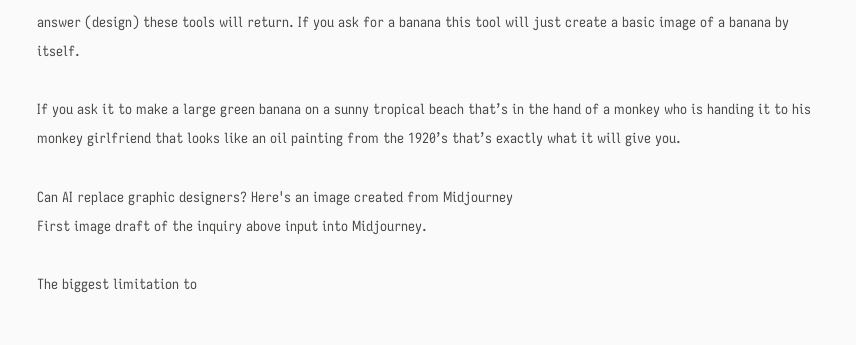answer (design) these tools will return. If you ask for a banana this tool will just create a basic image of a banana by itself.

If you ask it to make a large green banana on a sunny tropical beach that’s in the hand of a monkey who is handing it to his monkey girlfriend that looks like an oil painting from the 1920’s that’s exactly what it will give you.

Can AI replace graphic designers? Here's an image created from Midjourney
First image draft of the inquiry above input into Midjourney.

The biggest limitation to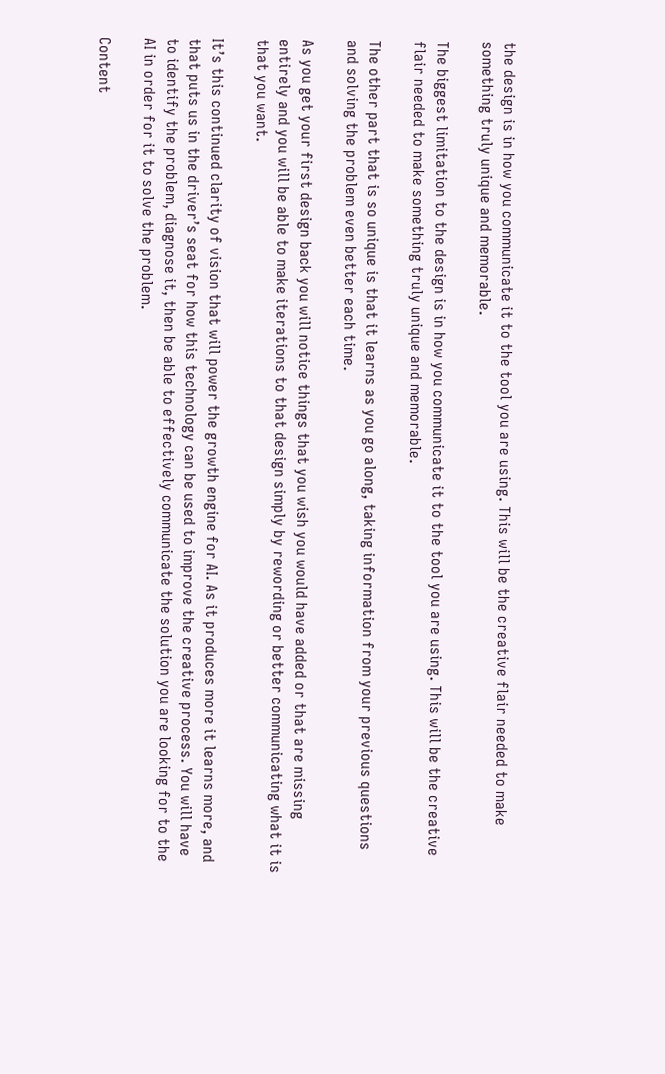the design is in how you communicate it to the tool you are using. This will be the creative flair needed to make something truly unique and memorable.

The biggest limitation to the design is in how you communicate it to the tool you are using. This will be the creative flair needed to make something truly unique and memorable.

The other part that is so unique is that it learns as you go along, taking information from your previous questions and solving the problem even better each time.

As you get your first design back you will notice things that you wish you would have added or that are missing entirely and you will be able to make iterations to that design simply by rewording or better communicating what it is that you want.

It’s this continued clarity of vision that will power the growth engine for AI. As it produces more it learns more, and that puts us in the driver’s seat for how this technology can be used to improve the creative process. You will have to identify the problem, diagnose it, then be able to effectively communicate the solution you are looking for to the AI in order for it to solve the problem.

Content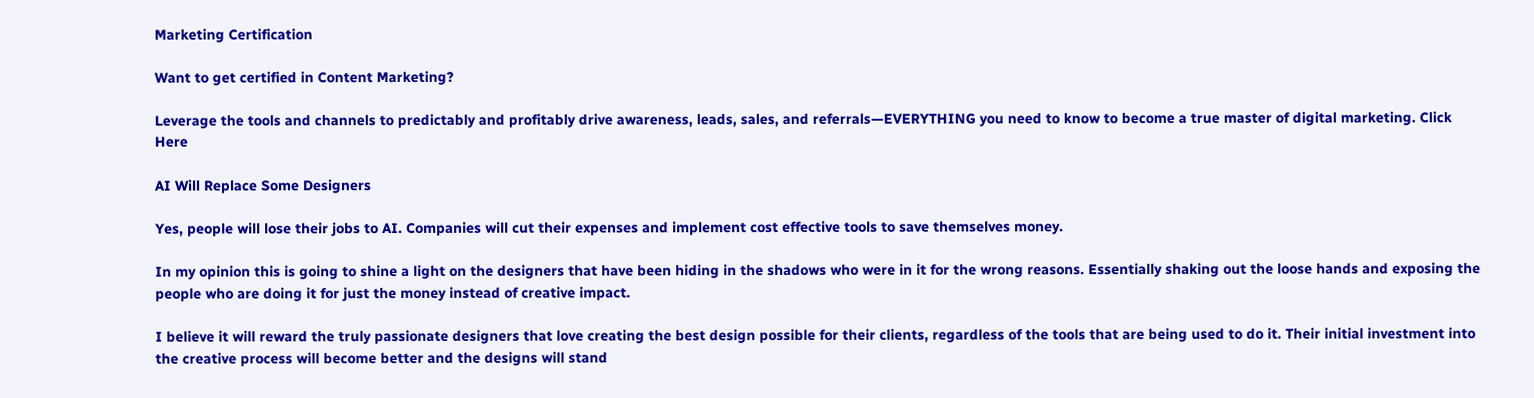Marketing Certification

Want to get certified in Content Marketing?

Leverage the tools and channels to predictably and profitably drive awareness, leads, sales, and referrals—EVERYTHING you need to know to become a true master of digital marketing. Click Here

AI Will Replace Some Designers

Yes, people will lose their jobs to AI. Companies will cut their expenses and implement cost effective tools to save themselves money.

In my opinion this is going to shine a light on the designers that have been hiding in the shadows who were in it for the wrong reasons. Essentially shaking out the loose hands and exposing the people who are doing it for just the money instead of creative impact.

I believe it will reward the truly passionate designers that love creating the best design possible for their clients, regardless of the tools that are being used to do it. Their initial investment into the creative process will become better and the designs will stand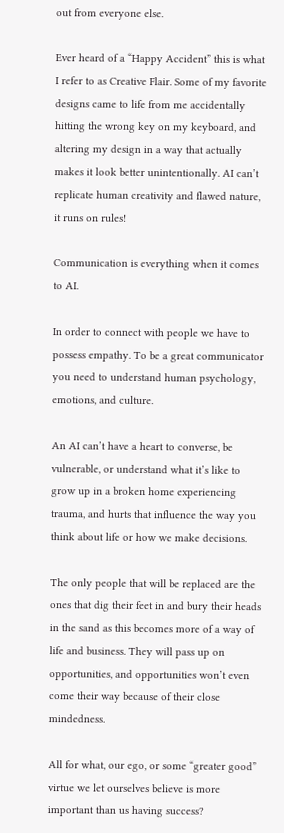out from everyone else.

Ever heard of a “Happy Accident” this is what I refer to as Creative Flair. Some of my favorite designs came to life from me accidentally hitting the wrong key on my keyboard, and altering my design in a way that actually makes it look better unintentionally. AI can’t replicate human creativity and flawed nature, it runs on rules!

Communication is everything when it comes to AI.

In order to connect with people we have to possess empathy. To be a great communicator you need to understand human psychology, emotions, and culture.

An AI can’t have a heart to converse, be vulnerable, or understand what it’s like to grow up in a broken home experiencing trauma, and hurts that influence the way you think about life or how we make decisions.

The only people that will be replaced are the ones that dig their feet in and bury their heads in the sand as this becomes more of a way of life and business. They will pass up on opportunities, and opportunities won’t even come their way because of their close mindedness.

All for what, our ego, or some “greater good” virtue we let ourselves believe is more important than us having success?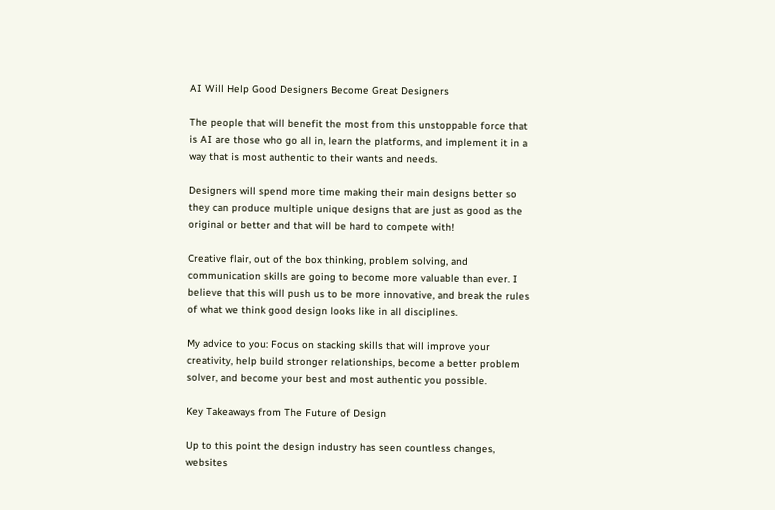AI Will Help Good Designers Become Great Designers

The people that will benefit the most from this unstoppable force that is AI are those who go all in, learn the platforms, and implement it in a way that is most authentic to their wants and needs.

Designers will spend more time making their main designs better so they can produce multiple unique designs that are just as good as the original or better and that will be hard to compete with!

Creative flair, out of the box thinking, problem solving, and communication skills are going to become more valuable than ever. I believe that this will push us to be more innovative, and break the rules of what we think good design looks like in all disciplines.

My advice to you: Focus on stacking skills that will improve your creativity, help build stronger relationships, become a better problem solver, and become your best and most authentic you possible.

Key Takeaways from The Future of Design

Up to this point the design industry has seen countless changes, websites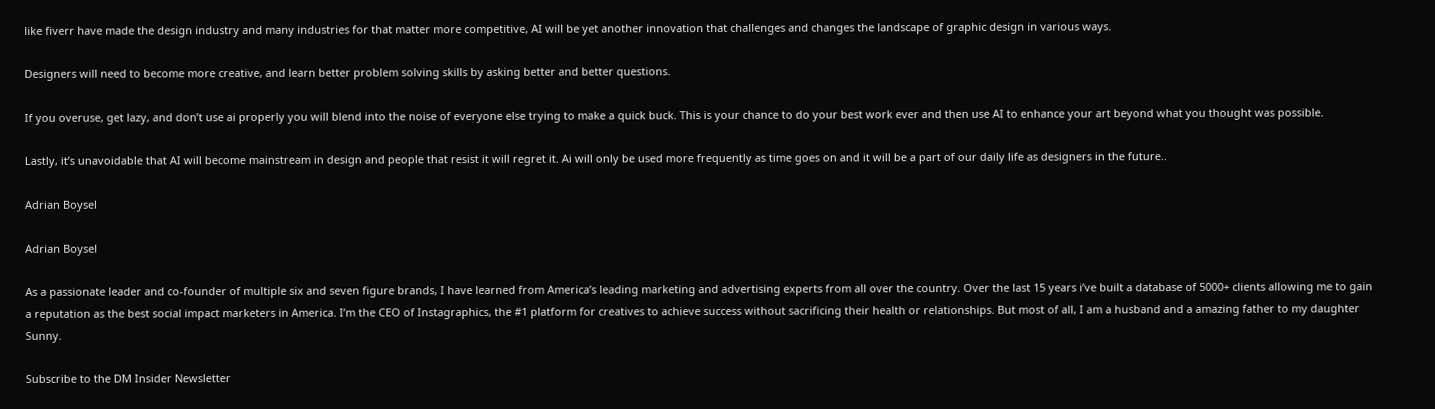like fiverr have made the design industry and many industries for that matter more competitive, AI will be yet another innovation that challenges and changes the landscape of graphic design in various ways.

Designers will need to become more creative, and learn better problem solving skills by asking better and better questions.

If you overuse, get lazy, and don’t use ai properly you will blend into the noise of everyone else trying to make a quick buck. This is your chance to do your best work ever and then use AI to enhance your art beyond what you thought was possible.

Lastly, it’s unavoidable that AI will become mainstream in design and people that resist it will regret it. Ai will only be used more frequently as time goes on and it will be a part of our daily life as designers in the future..

Adrian Boysel

Adrian Boysel

As a passionate leader and co-founder of multiple six and seven figure brands, I have learned from America’s leading marketing and advertising experts from all over the country. Over the last 15 years i’ve built a database of 5000+ clients allowing me to gain a reputation as the best social impact marketers in America. I’m the CEO of Instagraphics, the #1 platform for creatives to achieve success without sacrificing their health or relationships. But most of all, I am a husband and a amazing father to my daughter Sunny.

Subscribe to the DM Insider Newsletter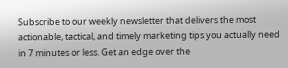Subscribe to our weekly newsletter that delivers the most actionable, tactical, and timely marketing tips you actually need in 7 minutes or less. Get an edge over the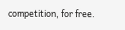competition, for free.